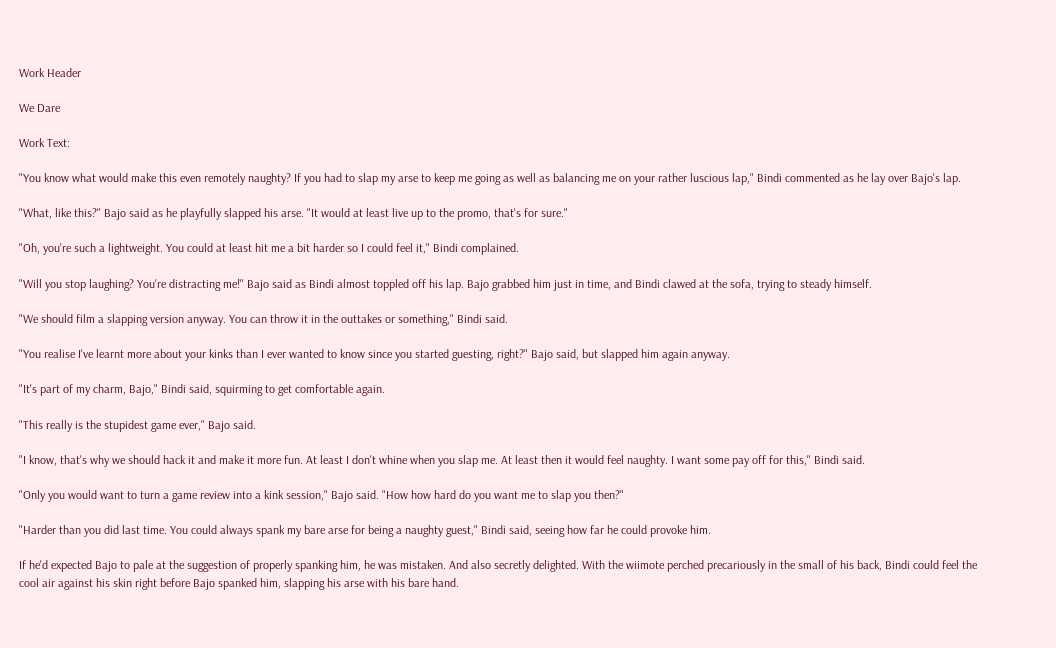Work Header

We Dare

Work Text:

"You know what would make this even remotely naughty? If you had to slap my arse to keep me going as well as balancing me on your rather luscious lap," Bindi commented as he lay over Bajo's lap.

"What, like this?" Bajo said as he playfully slapped his arse. "It would at least live up to the promo, that's for sure."

"Oh, you're such a lightweight. You could at least hit me a bit harder so I could feel it," Bindi complained.

"Will you stop laughing? You're distracting me!" Bajo said as Bindi almost toppled off his lap. Bajo grabbed him just in time, and Bindi clawed at the sofa, trying to steady himself.

"We should film a slapping version anyway. You can throw it in the outtakes or something," Bindi said.

"You realise I've learnt more about your kinks than I ever wanted to know since you started guesting, right?" Bajo said, but slapped him again anyway.

"It's part of my charm, Bajo," Bindi said, squirming to get comfortable again.

"This really is the stupidest game ever," Bajo said.

"I know, that's why we should hack it and make it more fun. At least I don't whine when you slap me. At least then it would feel naughty. I want some pay off for this," Bindi said.

"Only you would want to turn a game review into a kink session," Bajo said. "How how hard do you want me to slap you then?"

"Harder than you did last time. You could always spank my bare arse for being a naughty guest," Bindi said, seeing how far he could provoke him.

If he'd expected Bajo to pale at the suggestion of properly spanking him, he was mistaken. And also secretly delighted. With the wiimote perched precariously in the small of his back, Bindi could feel the cool air against his skin right before Bajo spanked him, slapping his arse with his bare hand.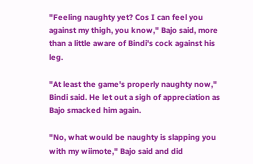"Feeling naughty yet? Cos I can feel you against my thigh, you know," Bajo said, more than a little aware of Bindi's cock against his leg.

"At least the game's properly naughty now," Bindi said. He let out a sigh of appreciation as Bajo smacked him again.

"No, what would be naughty is slapping you with my wiimote," Bajo said and did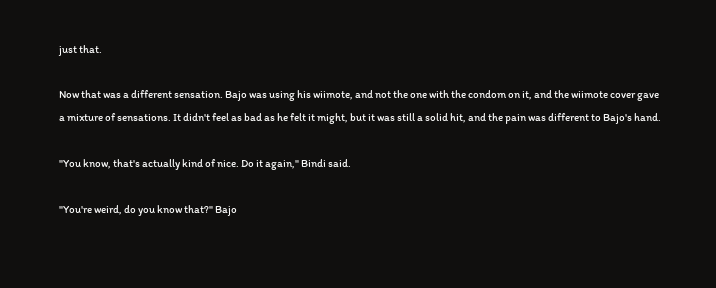just that.

Now that was a different sensation. Bajo was using his wiimote, and not the one with the condom on it, and the wiimote cover gave a mixture of sensations. It didn't feel as bad as he felt it might, but it was still a solid hit, and the pain was different to Bajo's hand.

"You know, that's actually kind of nice. Do it again," Bindi said.

"You're weird, do you know that?" Bajo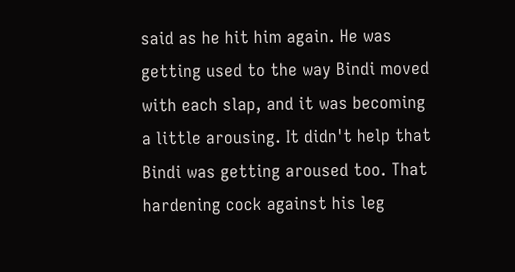said as he hit him again. He was getting used to the way Bindi moved with each slap, and it was becoming a little arousing. It didn't help that Bindi was getting aroused too. That hardening cock against his leg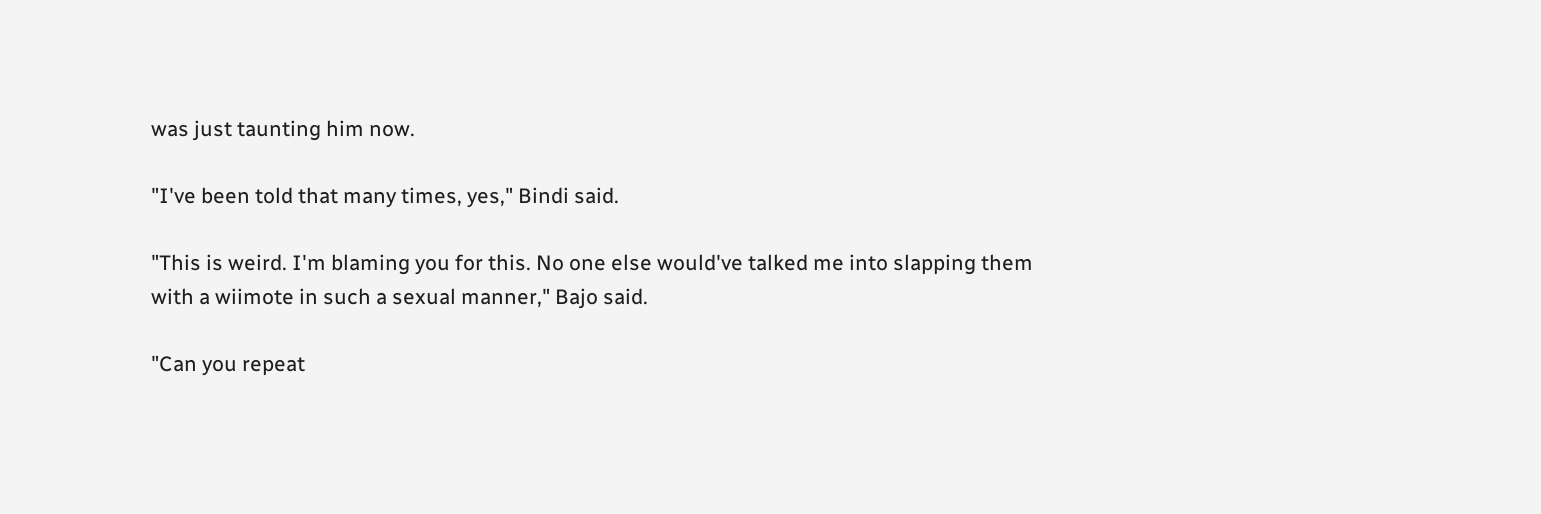was just taunting him now.

"I've been told that many times, yes," Bindi said.

"This is weird. I'm blaming you for this. No one else would've talked me into slapping them with a wiimote in such a sexual manner," Bajo said.

"Can you repeat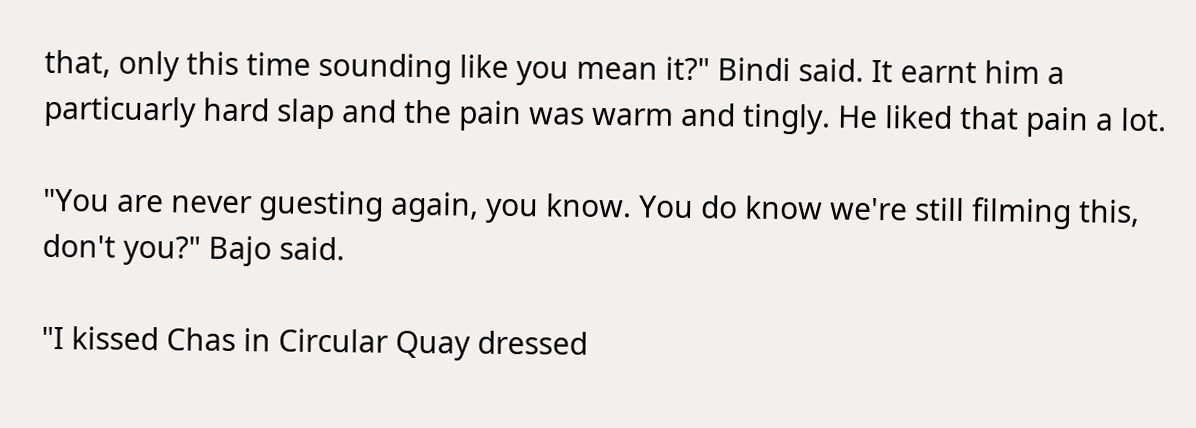that, only this time sounding like you mean it?" Bindi said. It earnt him a particuarly hard slap and the pain was warm and tingly. He liked that pain a lot.

"You are never guesting again, you know. You do know we're still filming this, don't you?" Bajo said.

"I kissed Chas in Circular Quay dressed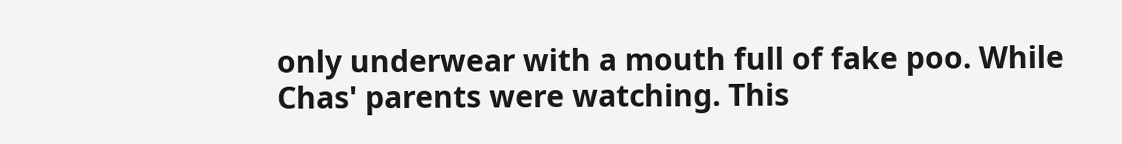only underwear with a mouth full of fake poo. While Chas' parents were watching. This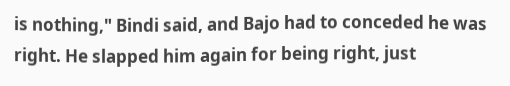is nothing," Bindi said, and Bajo had to conceded he was right. He slapped him again for being right, just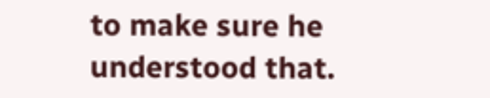to make sure he understood that.